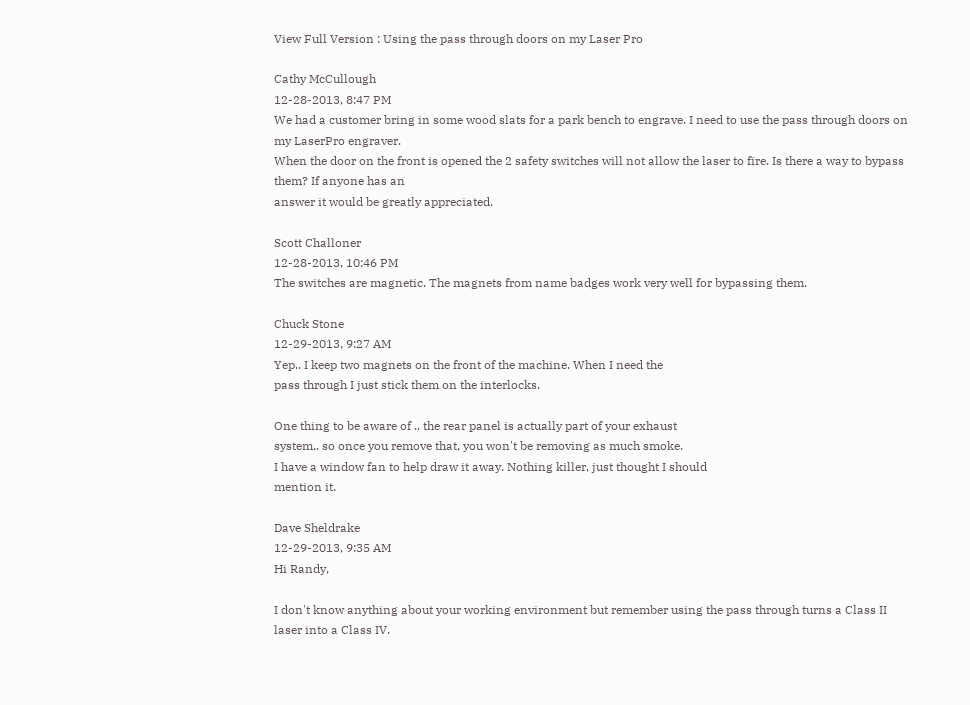View Full Version : Using the pass through doors on my Laser Pro

Cathy McCullough
12-28-2013, 8:47 PM
We had a customer bring in some wood slats for a park bench to engrave. I need to use the pass through doors on my LaserPro engraver.
When the door on the front is opened the 2 safety switches will not allow the laser to fire. Is there a way to bypass them? If anyone has an
answer it would be greatly appreciated.

Scott Challoner
12-28-2013, 10:46 PM
The switches are magnetic. The magnets from name badges work very well for bypassing them.

Chuck Stone
12-29-2013, 9:27 AM
Yep.. I keep two magnets on the front of the machine. When I need the
pass through I just stick them on the interlocks.

One thing to be aware of .. the rear panel is actually part of your exhaust
system.. so once you remove that, you won't be removing as much smoke.
I have a window fan to help draw it away. Nothing killer, just thought I should
mention it.

Dave Sheldrake
12-29-2013, 9:35 AM
Hi Randy,

I don't know anything about your working environment but remember using the pass through turns a Class II laser into a Class IV.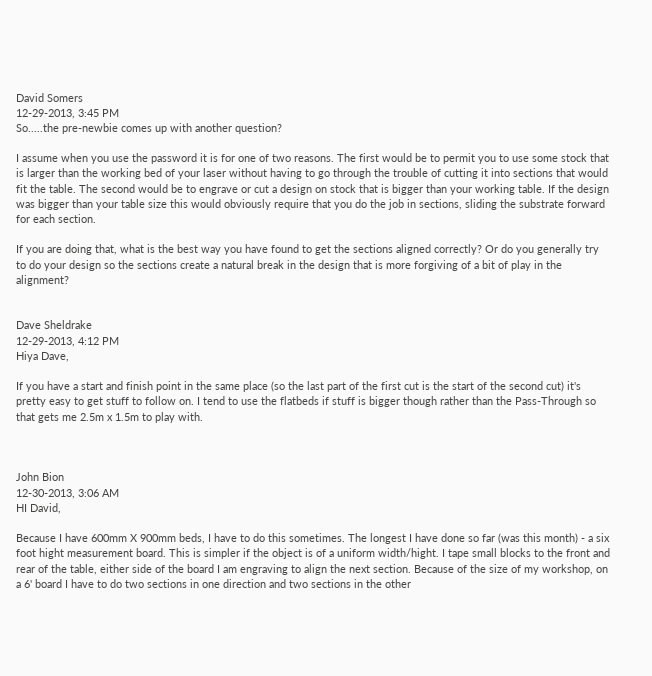David Somers
12-29-2013, 3:45 PM
So.....the pre-newbie comes up with another question?

I assume when you use the password it is for one of two reasons. The first would be to permit you to use some stock that is larger than the working bed of your laser without having to go through the trouble of cutting it into sections that would fit the table. The second would be to engrave or cut a design on stock that is bigger than your working table. If the design was bigger than your table size this would obviously require that you do the job in sections, sliding the substrate forward for each section.

If you are doing that, what is the best way you have found to get the sections aligned correctly? Or do you generally try to do your design so the sections create a natural break in the design that is more forgiving of a bit of play in the alignment?


Dave Sheldrake
12-29-2013, 4:12 PM
Hiya Dave,

If you have a start and finish point in the same place (so the last part of the first cut is the start of the second cut) it's pretty easy to get stuff to follow on. I tend to use the flatbeds if stuff is bigger though rather than the Pass-Through so that gets me 2.5m x 1.5m to play with.



John Bion
12-30-2013, 3:06 AM
HI David,

Because I have 600mm X 900mm beds, I have to do this sometimes. The longest I have done so far (was this month) - a six foot hight measurement board. This is simpler if the object is of a uniform width/hight. I tape small blocks to the front and rear of the table, either side of the board I am engraving to align the next section. Because of the size of my workshop, on a 6' board I have to do two sections in one direction and two sections in the other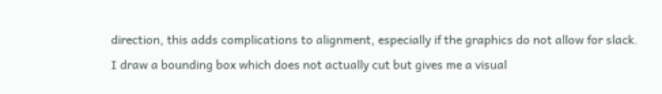direction, this adds complications to alignment, especially if the graphics do not allow for slack. I draw a bounding box which does not actually cut but gives me a visual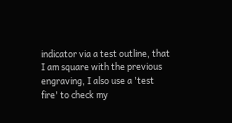indicator via a test outline, that I am square with the previous engraving, I also use a 'test fire' to check my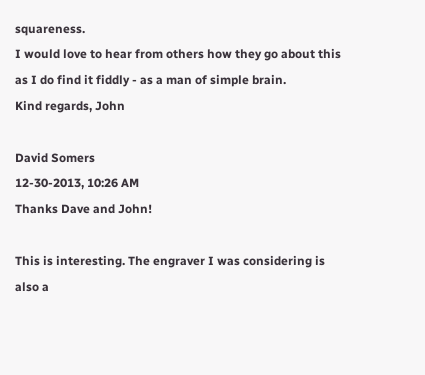squareness.
I would love to hear from others how they go about this as I do find it fiddly - as a man of simple brain.
Kind regards, John

David Somers
12-30-2013, 10:26 AM
Thanks Dave and John!

This is interesting. The engraver I was considering is also a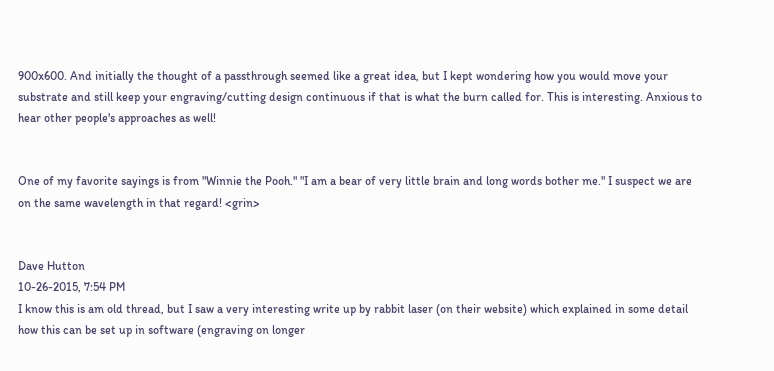900x600. And initially the thought of a passthrough seemed like a great idea, but I kept wondering how you would move your substrate and still keep your engraving/cutting design continuous if that is what the burn called for. This is interesting. Anxious to hear other people's approaches as well!


One of my favorite sayings is from "Winnie the Pooh." "I am a bear of very little brain and long words bother me." I suspect we are on the same wavelength in that regard! <grin>


Dave Hutton
10-26-2015, 7:54 PM
I know this is am old thread, but I saw a very interesting write up by rabbit laser (on their website) which explained in some detail how this can be set up in software (engraving on longer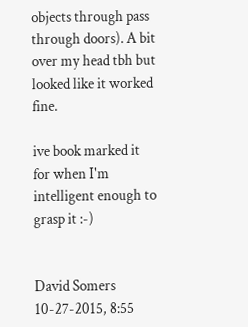objects through pass through doors). A bit over my head tbh but looked like it worked fine.

ive book marked it for when I'm intelligent enough to grasp it :-)


David Somers
10-27-2015, 8:55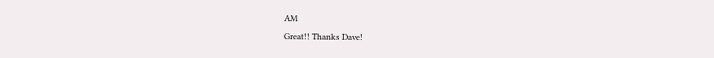AM
Great!! Thanks Dave!